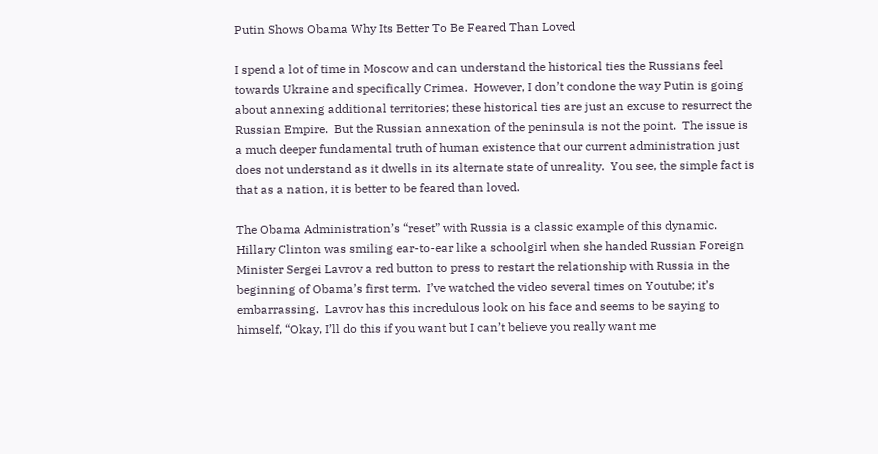Putin Shows Obama Why Its Better To Be Feared Than Loved

I spend a lot of time in Moscow and can understand the historical ties the Russians feel towards Ukraine and specifically Crimea.  However, I don’t condone the way Putin is going about annexing additional territories; these historical ties are just an excuse to resurrect the Russian Empire.  But the Russian annexation of the peninsula is not the point.  The issue is a much deeper fundamental truth of human existence that our current administration just does not understand as it dwells in its alternate state of unreality.  You see, the simple fact is that as a nation, it is better to be feared than loved.

The Obama Administration’s “reset” with Russia is a classic example of this dynamic.  Hillary Clinton was smiling ear-to-ear like a schoolgirl when she handed Russian Foreign Minister Sergei Lavrov a red button to press to restart the relationship with Russia in the beginning of Obama’s first term.  I’ve watched the video several times on Youtube; it’s embarrassing.  Lavrov has this incredulous look on his face and seems to be saying to himself, “Okay, I’ll do this if you want but I can’t believe you really want me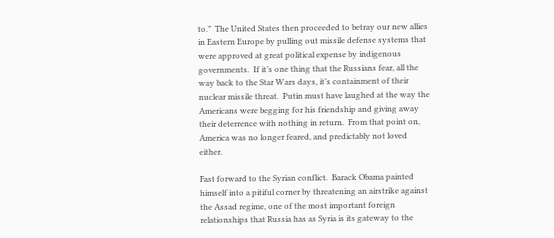to.”  The United States then proceeded to betray our new allies in Eastern Europe by pulling out missile defense systems that were approved at great political expense by indigenous governments.  If it’s one thing that the Russians fear, all the way back to the Star Wars days, it’s containment of their nuclear missile threat.  Putin must have laughed at the way the Americans were begging for his friendship and giving away their deterrence with nothing in return.  From that point on, America was no longer feared, and predictably not loved either.

Fast forward to the Syrian conflict.  Barack Obama painted himself into a pitiful corner by threatening an airstrike against the Assad regime, one of the most important foreign relationships that Russia has as Syria is its gateway to the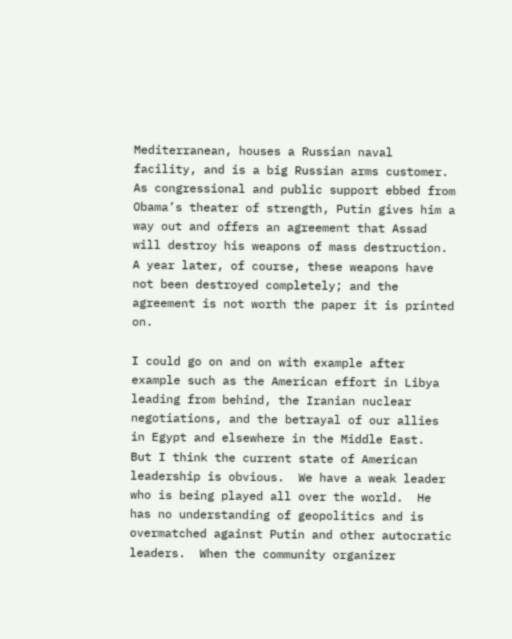Mediterranean, houses a Russian naval facility, and is a big Russian arms customer.  As congressional and public support ebbed from Obama’s theater of strength, Putin gives him a way out and offers an agreement that Assad will destroy his weapons of mass destruction.  A year later, of course, these weapons have not been destroyed completely; and the agreement is not worth the paper it is printed on.

I could go on and on with example after example such as the American effort in Libya leading from behind, the Iranian nuclear negotiations, and the betrayal of our allies in Egypt and elsewhere in the Middle East.  But I think the current state of American leadership is obvious.  We have a weak leader who is being played all over the world.  He has no understanding of geopolitics and is overmatched against Putin and other autocratic leaders.  When the community organizer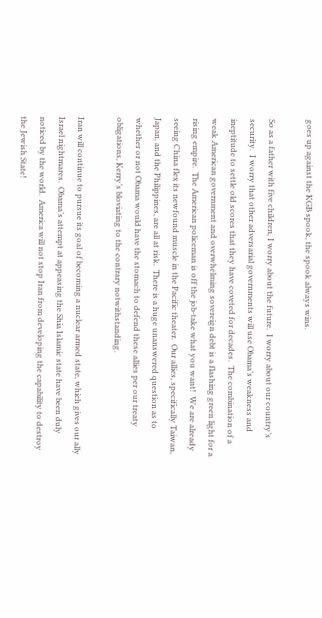goes up against the KGB spook, the spook always wins.

So as a father with five children, I worry about the future.  I worry about our country’s security.  I worry that other adversarial governments will use Obama’s weakness and ineptitude to settle old scores that they have coveted for decades.  The combination of a weak American government and overwhelming sovereign debt is a flashing green light for a rising empire.  The American policeman is off the job-take what you want!  We are already seeing China flex its newfound muscle in the Pacific theater.  Our allies, specifically Taiwan, Japan, and the Philippines, are all at risk.  There is a huge unanswered question as to whether or not Obama would have the stomach to defend these allies per our treaty obligations, Kerry’s bloviating to the contrary notwithstanding.

Iran will continue to pursue its goal of becoming a nuclear armed state, which gives our ally Israel nightmares.  Obama’s attempt at appeasing the Shia Islamic state have been duly noticed by the world.  America will not stop Iran from developing the capability to destroy the Jewish State!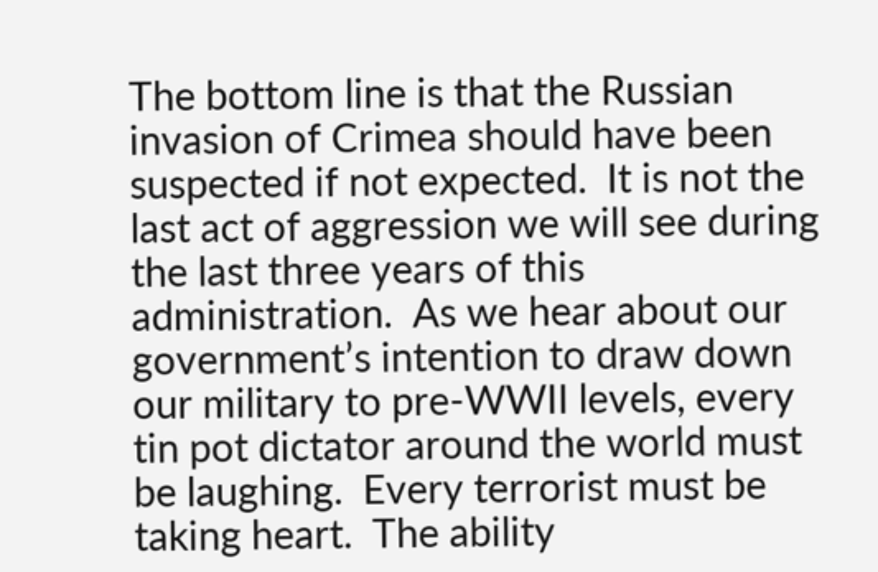The bottom line is that the Russian invasion of Crimea should have been suspected if not expected.  It is not the last act of aggression we will see during the last three years of this administration.  As we hear about our government’s intention to draw down our military to pre-WWII levels, every tin pot dictator around the world must be laughing.  Every terrorist must be taking heart.  The ability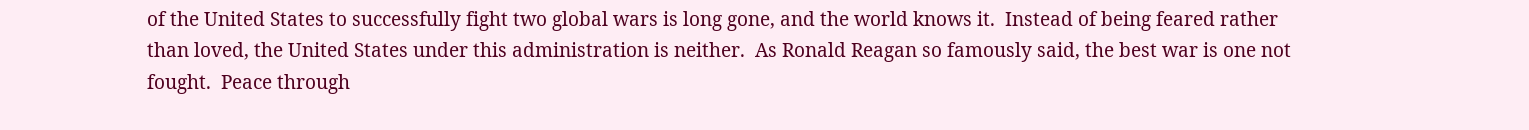of the United States to successfully fight two global wars is long gone, and the world knows it.  Instead of being feared rather than loved, the United States under this administration is neither.  As Ronald Reagan so famously said, the best war is one not fought.  Peace through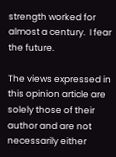strength worked for almost a century.  I fear the future.

The views expressed in this opinion article are solely those of their author and are not necessarily either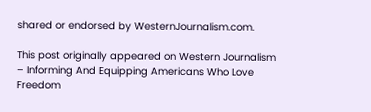shared or endorsed by WesternJournalism.com.

This post originally appeared on Western Journalism – Informing And Equipping Americans Who Love Freedom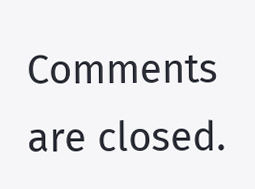Comments are closed.